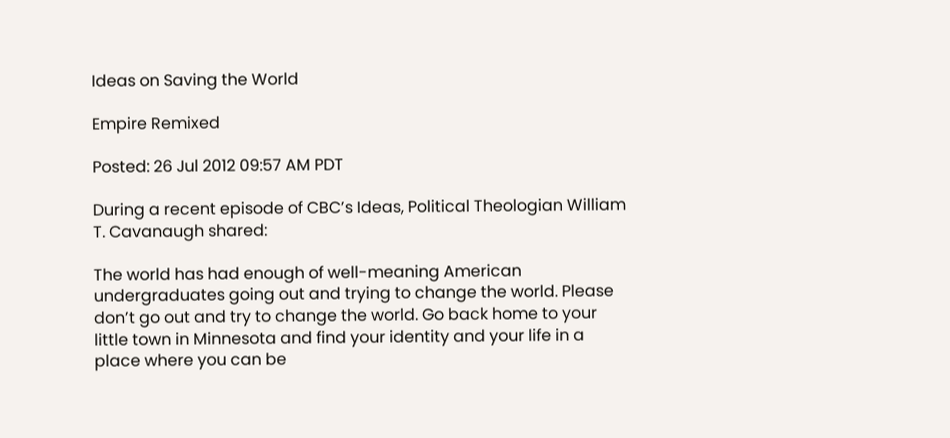Ideas on Saving the World

Empire Remixed

Posted: 26 Jul 2012 09:57 AM PDT

During a recent episode of CBC’s Ideas, Political Theologian William T. Cavanaugh shared:

The world has had enough of well-meaning American undergraduates going out and trying to change the world. Please don’t go out and try to change the world. Go back home to your little town in Minnesota and find your identity and your life in a place where you can be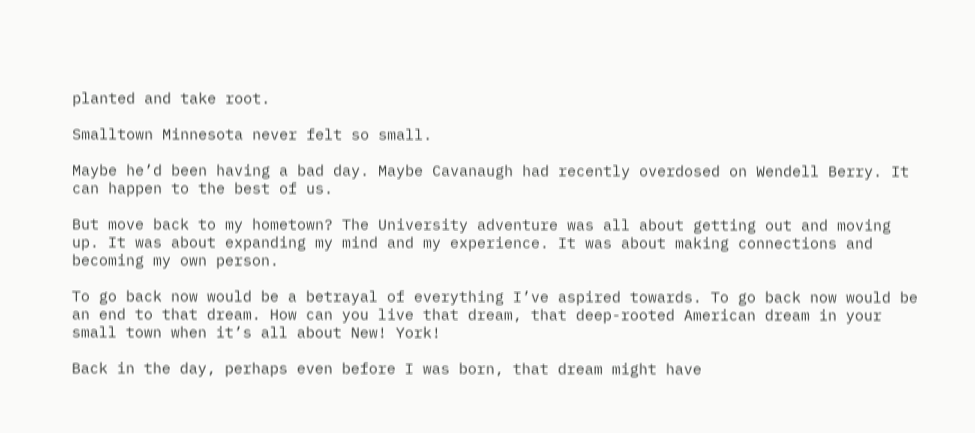planted and take root.

Smalltown Minnesota never felt so small.

Maybe he’d been having a bad day. Maybe Cavanaugh had recently overdosed on Wendell Berry. It can happen to the best of us.

But move back to my hometown? The University adventure was all about getting out and moving up. It was about expanding my mind and my experience. It was about making connections and becoming my own person.

To go back now would be a betrayal of everything I’ve aspired towards. To go back now would be an end to that dream. How can you live that dream, that deep-rooted American dream in your small town when it’s all about New! York!

Back in the day, perhaps even before I was born, that dream might have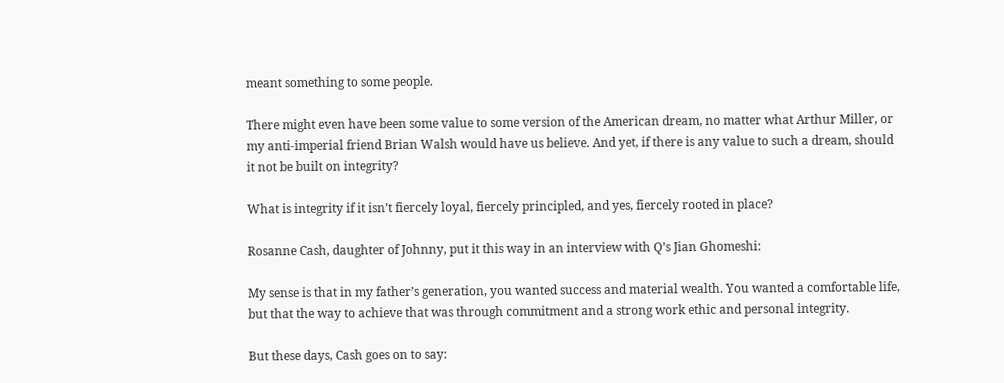meant something to some people.

There might even have been some value to some version of the American dream, no matter what Arthur Miller, or my anti-imperial friend Brian Walsh would have us believe. And yet, if there is any value to such a dream, should it not be built on integrity?

What is integrity if it isn’t fiercely loyal, fiercely principled, and yes, fiercely rooted in place?

Rosanne Cash, daughter of Johnny, put it this way in an interview with Q’s Jian Ghomeshi:

My sense is that in my father’s generation, you wanted success and material wealth. You wanted a comfortable life, but that the way to achieve that was through commitment and a strong work ethic and personal integrity.

But these days, Cash goes on to say: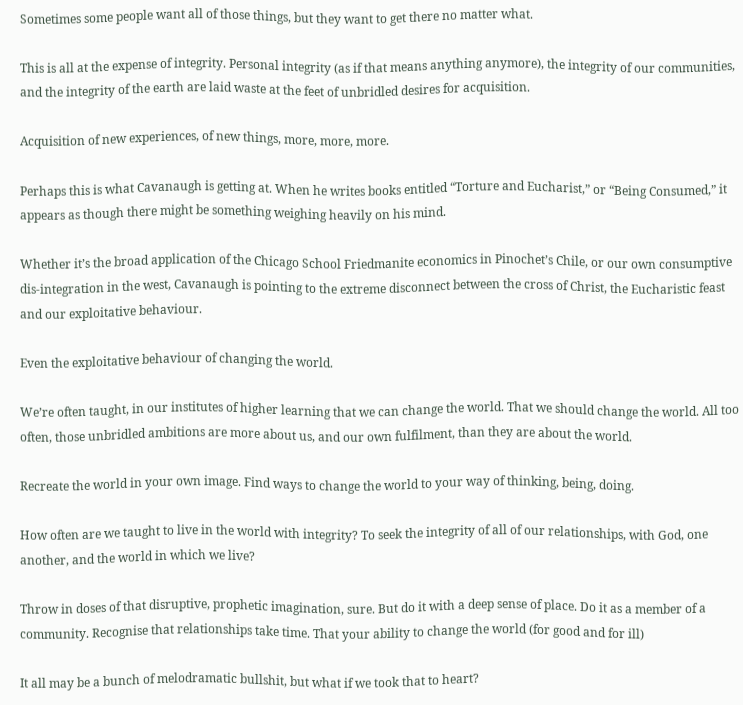Sometimes some people want all of those things, but they want to get there no matter what.

This is all at the expense of integrity. Personal integrity (as if that means anything anymore), the integrity of our communities, and the integrity of the earth are laid waste at the feet of unbridled desires for acquisition.

Acquisition of new experiences, of new things, more, more, more.

Perhaps this is what Cavanaugh is getting at. When he writes books entitled “Torture and Eucharist,” or “Being Consumed,” it appears as though there might be something weighing heavily on his mind.

Whether it’s the broad application of the Chicago School Friedmanite economics in Pinochet’s Chile, or our own consumptive dis-integration in the west, Cavanaugh is pointing to the extreme disconnect between the cross of Christ, the Eucharistic feast and our exploitative behaviour.

Even the exploitative behaviour of changing the world.

We’re often taught, in our institutes of higher learning that we can change the world. That we should change the world. All too often, those unbridled ambitions are more about us, and our own fulfilment, than they are about the world.

Recreate the world in your own image. Find ways to change the world to your way of thinking, being, doing.

How often are we taught to live in the world with integrity? To seek the integrity of all of our relationships, with God, one another, and the world in which we live?

Throw in doses of that disruptive, prophetic imagination, sure. But do it with a deep sense of place. Do it as a member of a community. Recognise that relationships take time. That your ability to change the world (for good and for ill)

It all may be a bunch of melodramatic bullshit, but what if we took that to heart?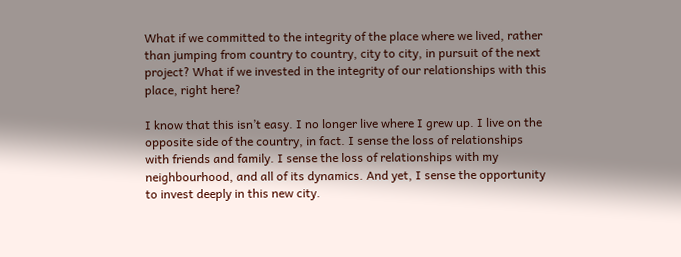What if we committed to the integrity of the place where we lived, rather than jumping from country to country, city to city, in pursuit of the next project? What if we invested in the integrity of our relationships with this place, right here?

I know that this isn’t easy. I no longer live where I grew up. I live on the opposite side of the country, in fact. I sense the loss of relationships with friends and family. I sense the loss of relationships with my neighbourhood, and all of its dynamics. And yet, I sense the opportunity to invest deeply in this new city.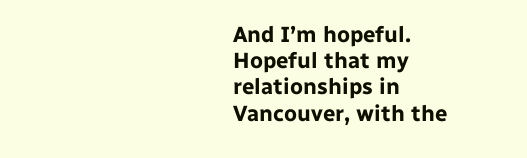And I’m hopeful. Hopeful that my relationships in Vancouver, with the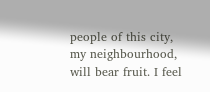people of this city, my neighbourhood, will bear fruit. I feel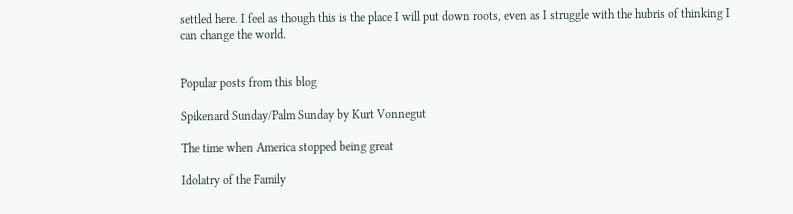settled here. I feel as though this is the place I will put down roots, even as I struggle with the hubris of thinking I can change the world.


Popular posts from this blog

Spikenard Sunday/Palm Sunday by Kurt Vonnegut

The time when America stopped being great

Idolatry of the Family